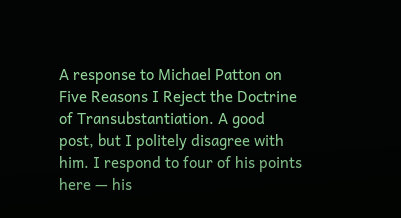A response to Michael Patton on Five Reasons I Reject the Doctrine of Transubstantiation. A good post, but I politely disagree with him. I respond to four of his points here — his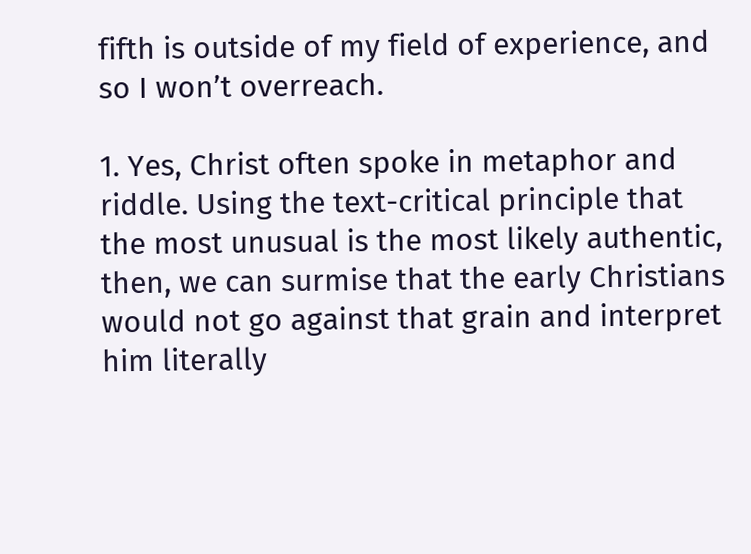fifth is outside of my field of experience, and so I won’t overreach.

1. Yes, Christ often spoke in metaphor and riddle. Using the text-critical principle that the most unusual is the most likely authentic, then, we can surmise that the early Christians would not go against that grain and interpret him literally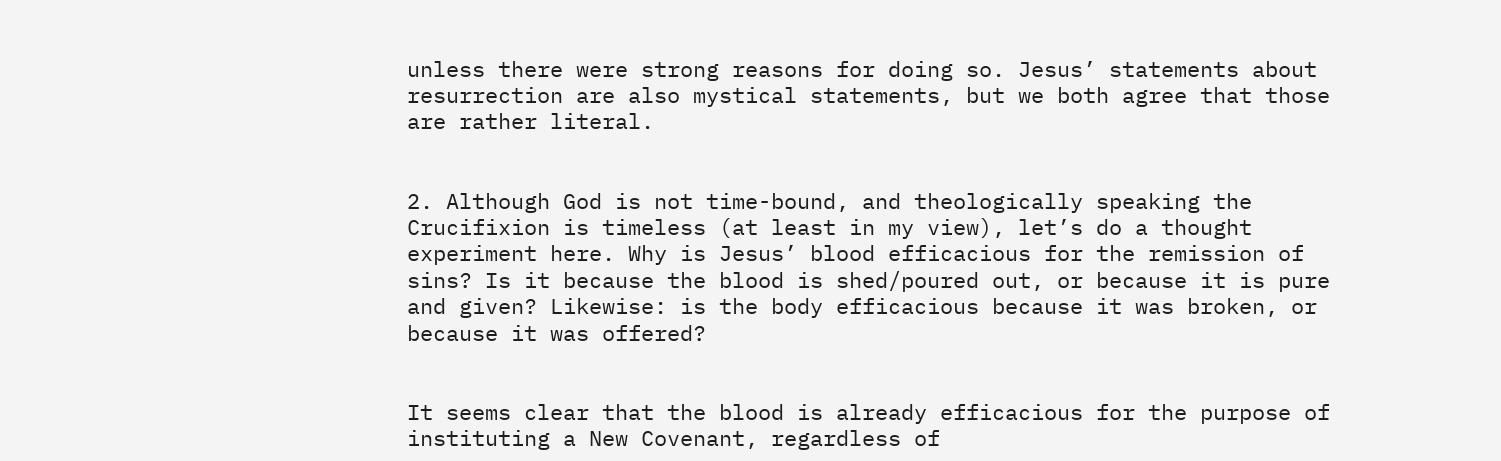unless there were strong reasons for doing so. Jesus’ statements about resurrection are also mystical statements, but we both agree that those are rather literal.


2. Although God is not time-bound, and theologically speaking the Crucifixion is timeless (at least in my view), let’s do a thought experiment here. Why is Jesus’ blood efficacious for the remission of sins? Is it because the blood is shed/poured out, or because it is pure and given? Likewise: is the body efficacious because it was broken, or because it was offered?


It seems clear that the blood is already efficacious for the purpose of instituting a New Covenant, regardless of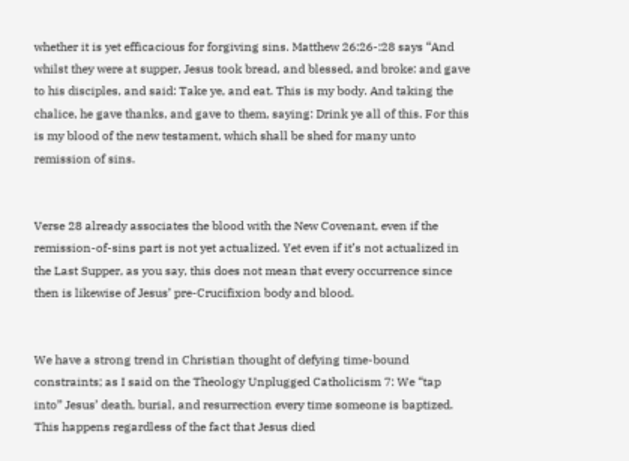whether it is yet efficacious for forgiving sins. Matthew 26:26-:28 says “And whilst they were at supper, Jesus took bread, and blessed, and broke: and gave to his disciples, and said: Take ye, and eat. This is my body. And taking the chalice, he gave thanks, and gave to them, saying: Drink ye all of this. For this is my blood of the new testament, which shall be shed for many unto remission of sins.


Verse 28 already associates the blood with the New Covenant, even if the remission-of-sins part is not yet actualized. Yet even if it’s not actualized in the Last Supper, as you say, this does not mean that every occurrence since then is likewise of Jesus’ pre-Crucifixion body and blood.


We have a strong trend in Christian thought of defying time-bound constraints; as I said on the Theology Unplugged Catholicism 7: We “tap into” Jesus’ death, burial, and resurrection every time someone is baptized. This happens regardless of the fact that Jesus died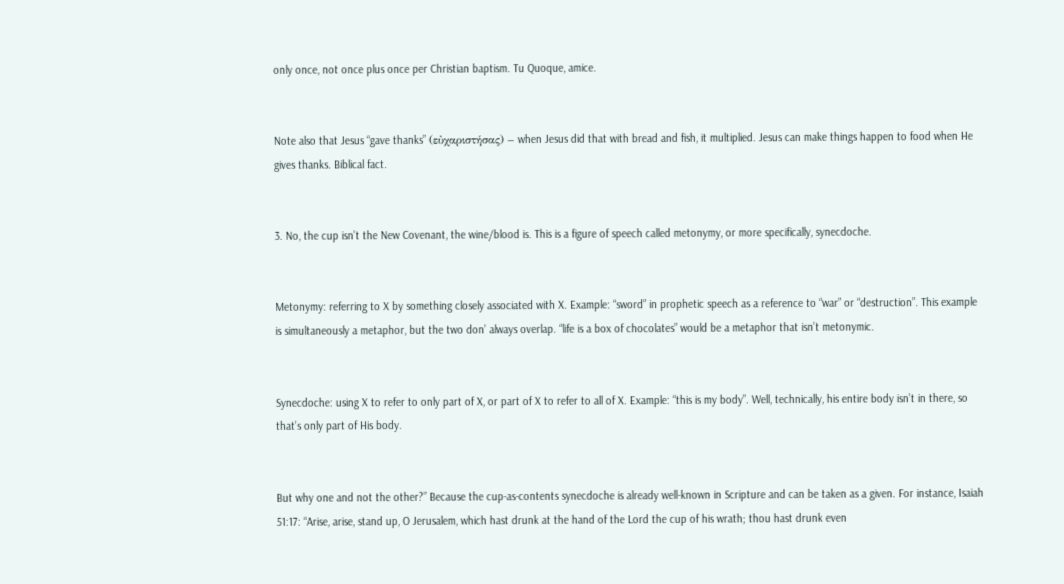only once, not once plus once per Christian baptism. Tu Quoque, amice.


Note also that Jesus “gave thanks” (εὐχαριστήσας) – when Jesus did that with bread and fish, it multiplied. Jesus can make things happen to food when He gives thanks. Biblical fact.


3. No, the cup isn’t the New Covenant, the wine/blood is. This is a figure of speech called metonymy, or more specifically, synecdoche.


Metonymy: referring to X by something closely associated with X. Example: “sword” in prophetic speech as a reference to “war” or “destruction”. This example is simultaneously a metaphor, but the two don’ always overlap. “life is a box of chocolates” would be a metaphor that isn’t metonymic.


Synecdoche: using X to refer to only part of X, or part of X to refer to all of X. Example: “this is my body”. Well, technically, his entire body isn’t in there, so that’s only part of His body.


But why one and not the other?” Because the cup-as-contents synecdoche is already well-known in Scripture and can be taken as a given. For instance, Isaiah 51:17: “Arise, arise, stand up, O Jerusalem, which hast drunk at the hand of the Lord the cup of his wrath; thou hast drunk even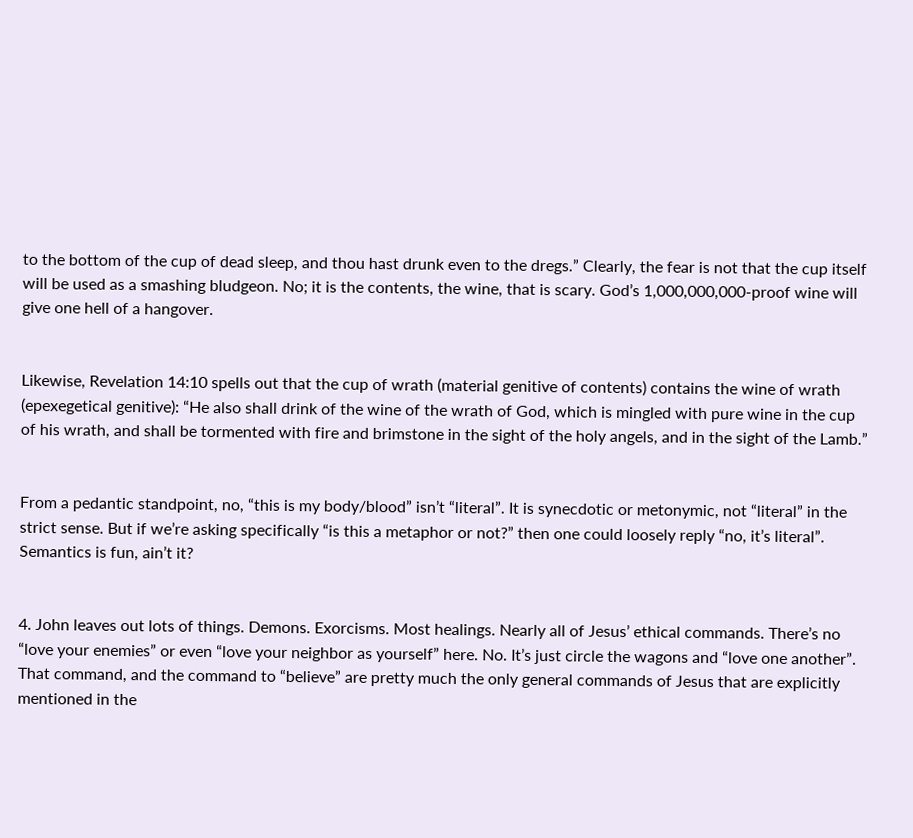to the bottom of the cup of dead sleep, and thou hast drunk even to the dregs.” Clearly, the fear is not that the cup itself will be used as a smashing bludgeon. No; it is the contents, the wine, that is scary. God’s 1,000,000,000-proof wine will give one hell of a hangover.


Likewise, Revelation 14:10 spells out that the cup of wrath (material genitive of contents) contains the wine of wrath (epexegetical genitive): “He also shall drink of the wine of the wrath of God, which is mingled with pure wine in the cup of his wrath, and shall be tormented with fire and brimstone in the sight of the holy angels, and in the sight of the Lamb.”


From a pedantic standpoint, no, “this is my body/blood” isn’t “literal”. It is synecdotic or metonymic, not “literal” in the strict sense. But if we’re asking specifically “is this a metaphor or not?” then one could loosely reply “no, it’s literal”. Semantics is fun, ain’t it?


4. John leaves out lots of things. Demons. Exorcisms. Most healings. Nearly all of Jesus’ ethical commands. There’s no “love your enemies” or even “love your neighbor as yourself” here. No. It’s just circle the wagons and “love one another”. That command, and the command to “believe” are pretty much the only general commands of Jesus that are explicitly mentioned in the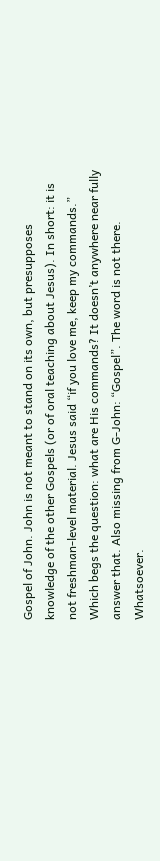Gospel of John. John is not meant to stand on its own, but presupposes knowledge of the other Gospels (or of oral teaching about Jesus). In short: it is not freshman-level material. Jesus said “if you love me, keep my commands.” Which begs the question: what are His commands? It doesn’t anywhere near fully answer that. Also missing from G-John: “Gospel”. The word is not there. Whatsoever.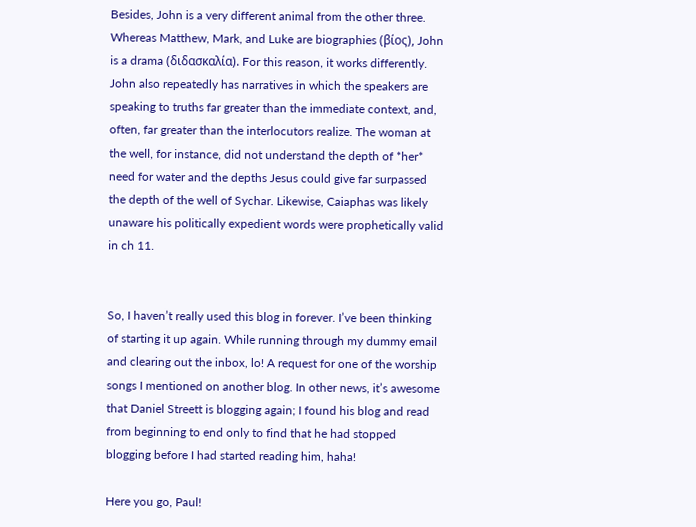Besides, John is a very different animal from the other three. Whereas Matthew, Mark, and Luke are biographies (βίος), John is a drama (διδασκαλία). For this reason, it works differently. John also repeatedly has narratives in which the speakers are speaking to truths far greater than the immediate context, and, often, far greater than the interlocutors realize. The woman at the well, for instance, did not understand the depth of *her* need for water and the depths Jesus could give far surpassed the depth of the well of Sychar. Likewise, Caiaphas was likely unaware his politically expedient words were prophetically valid in ch 11.


So, I haven’t really used this blog in forever. I’ve been thinking of starting it up again. While running through my dummy email and clearing out the inbox, lo! A request for one of the worship songs I mentioned on another blog. In other news, it’s awesome that Daniel Streett is blogging again; I found his blog and read from beginning to end only to find that he had stopped blogging before I had started reading him, haha!

Here you go, Paul!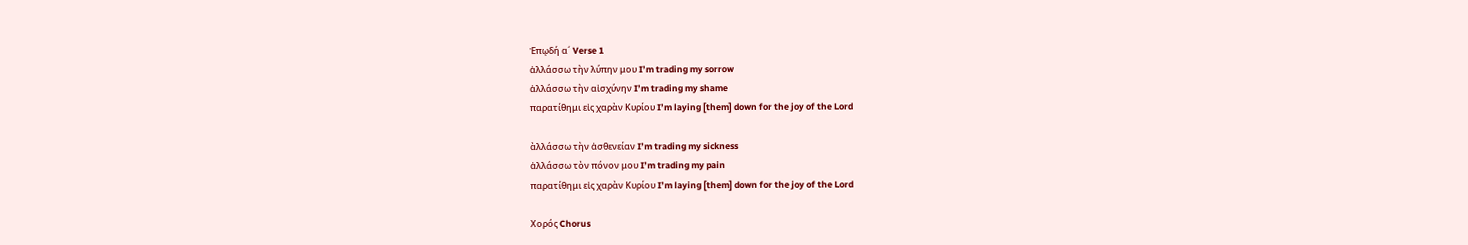Ἐπῳδή α´ Verse 1
ἀλλάσσω τὴν λύπην μου I’m trading my sorrow
ἀλλάσσω τὴν αἰσχύνην I’m trading my shame
παρατίθημι εἰς χαρὰν Κυρίου I’m laying [them] down for the joy of the Lord

ὰλλάσσω τὴν ἀσθενείαν I’m trading my sickness
ἀλλάσσω τὸν πόνον μου I’m trading my pain
παρατίθημι εἰς χαρὰν Κυρίου I’m laying [them] down for the joy of the Lord

Χορός Chorus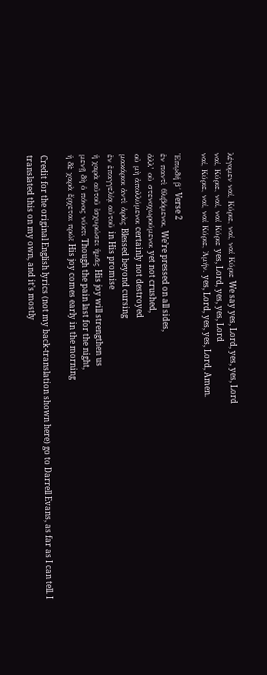λέγομεν ναί, Κύριε, ναί, ναί Κύριε We say yes, Lord, yes, yes, Lord
ναί, Κύριε, ναί, ναί Κύριε yes, Lord, yes, yes, Lord
ναί, Κύριε, ναί, ναί Κύριε, Ἀμήν. yes, Lord, yes, yes, Lord, Amen.

Ἐπῳδή β´ Verse 2
ἐν παντὶ θλιβόμενοι, We’re pressed on all sides,
ἀλλ’ οὐ στενοχωρούμενοι yet not crushed,
οὐ μὴ ἀπολλύμενοι certainly not destroyed
μακάριοι ἀντὶ ἀρὰς Blessed beyond cursing
ἐν ἐπαγγελίᾳ αὐτοῦ in His promise
ἡ χαρὰ αὐτοῦ ἰσχυρώσει ἡμᾶς His joy will strengthen us
μενῇ δὴ ὁ πόνος νύκτι Though the pain last for the night,
ἡ δὲ χαρὰ ἔρχεται πρώϊ His joy comes early in the morning

Credit for the original English lyrics (not my back-translation shown here) go to Darrell Evans, as far as I can tell. I translated this on my own, and it’s mostly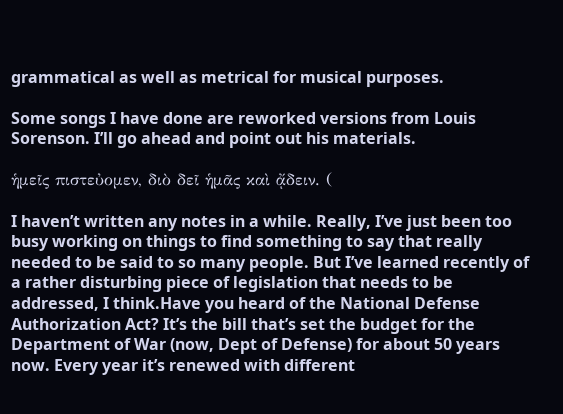grammatical as well as metrical for musical purposes.

Some songs I have done are reworked versions from Louis Sorenson. I’ll go ahead and point out his materials.

ἡμεῖς πιστεὐομεν, διὸ δεῖ ἡμᾶς καὶ ᾄδειν. (

I haven’t written any notes in a while. Really, I’ve just been too busy working on things to find something to say that really needed to be said to so many people. But I’ve learned recently of a rather disturbing piece of legislation that needs to be addressed, I think.Have you heard of the National Defense Authorization Act? It’s the bill that’s set the budget for the Department of War (now, Dept of Defense) for about 50 years now. Every year it’s renewed with different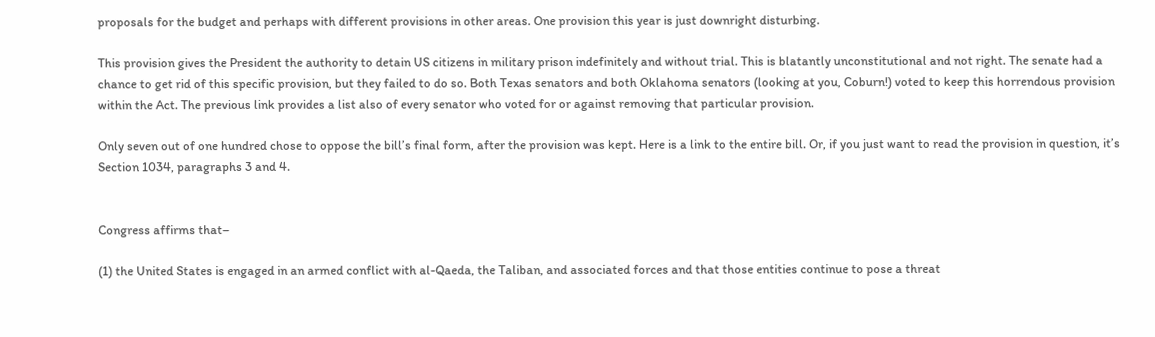proposals for the budget and perhaps with different provisions in other areas. One provision this year is just downright disturbing.

This provision gives the President the authority to detain US citizens in military prison indefinitely and without trial. This is blatantly unconstitutional and not right. The senate had a chance to get rid of this specific provision, but they failed to do so. Both Texas senators and both Oklahoma senators (looking at you, Coburn!) voted to keep this horrendous provision within the Act. The previous link provides a list also of every senator who voted for or against removing that particular provision.

Only seven out of one hundred chose to oppose the bill’s final form, after the provision was kept. Here is a link to the entire bill. Or, if you just want to read the provision in question, it’s Section 1034, paragraphs 3 and 4.


Congress affirms that–

(1) the United States is engaged in an armed conflict with al-Qaeda, the Taliban, and associated forces and that those entities continue to pose a threat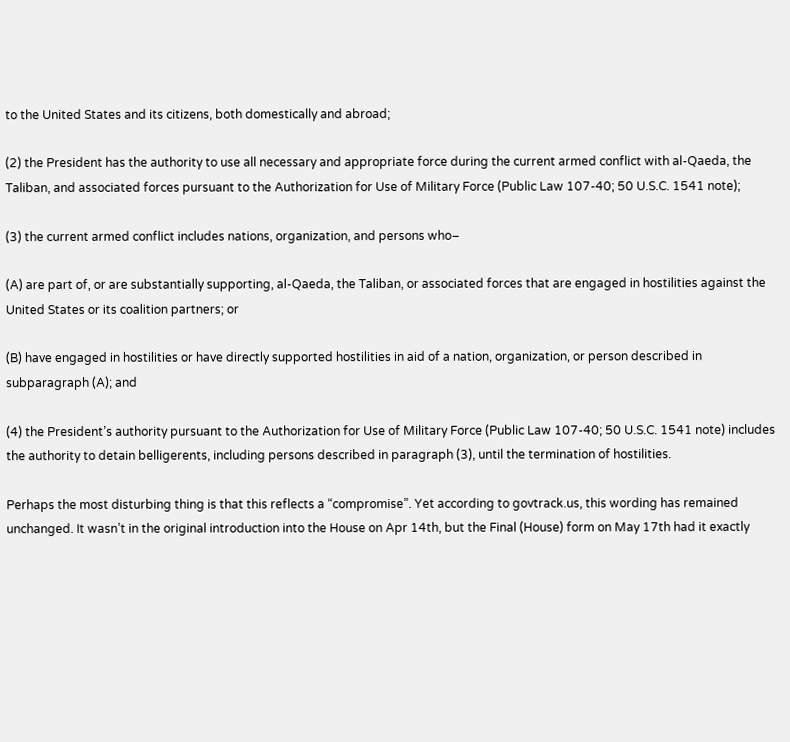to the United States and its citizens, both domestically and abroad;

(2) the President has the authority to use all necessary and appropriate force during the current armed conflict with al-Qaeda, the Taliban, and associated forces pursuant to the Authorization for Use of Military Force (Public Law 107-40; 50 U.S.C. 1541 note);

(3) the current armed conflict includes nations, organization, and persons who–

(A) are part of, or are substantially supporting, al-Qaeda, the Taliban, or associated forces that are engaged in hostilities against the United States or its coalition partners; or

(B) have engaged in hostilities or have directly supported hostilities in aid of a nation, organization, or person described in subparagraph (A); and

(4) the President’s authority pursuant to the Authorization for Use of Military Force (Public Law 107-40; 50 U.S.C. 1541 note) includes the authority to detain belligerents, including persons described in paragraph (3), until the termination of hostilities.

Perhaps the most disturbing thing is that this reflects a “compromise”. Yet according to govtrack.us, this wording has remained unchanged. It wasn’t in the original introduction into the House on Apr 14th, but the Final (House) form on May 17th had it exactly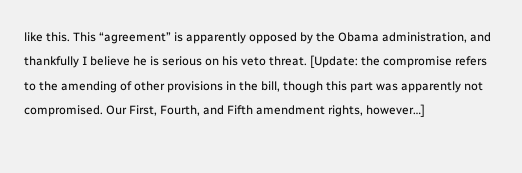like this. This “agreement” is apparently opposed by the Obama administration, and thankfully I believe he is serious on his veto threat. [Update: the compromise refers to the amending of other provisions in the bill, though this part was apparently not compromised. Our First, Fourth, and Fifth amendment rights, however…]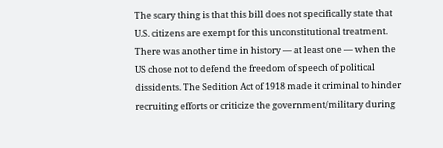The scary thing is that this bill does not specifically state that U.S. citizens are exempt for this unconstitutional treatment. There was another time in history — at least one — when the US chose not to defend the freedom of speech of political dissidents. The Sedition Act of 1918 made it criminal to hinder recruiting efforts or criticize the government/military during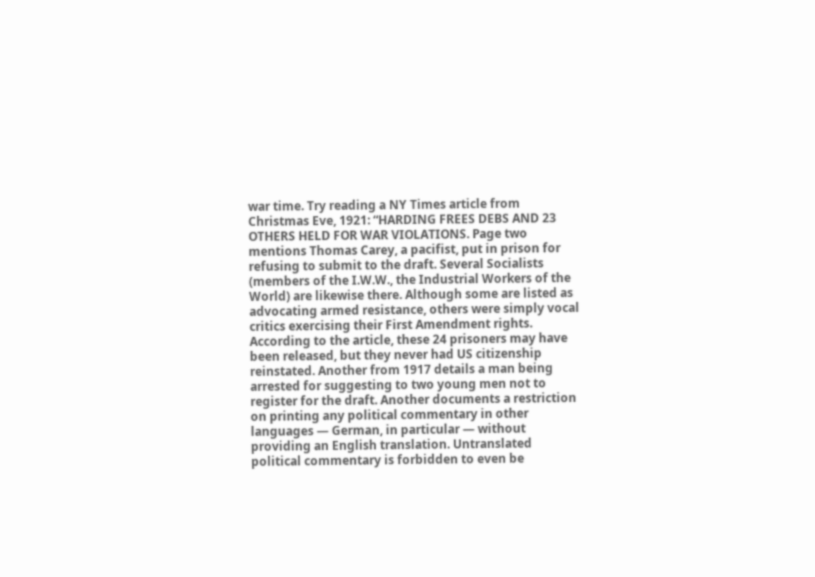war time. Try reading a NY Times article from Christmas Eve, 1921: “HARDING FREES DEBS AND 23 OTHERS HELD FOR WAR VIOLATIONS. Page two mentions Thomas Carey, a pacifist, put in prison for refusing to submit to the draft. Several Socialists (members of the I.W.W., the Industrial Workers of the World) are likewise there. Although some are listed as advocating armed resistance, others were simply vocal critics exercising their First Amendment rights. According to the article, these 24 prisoners may have been released, but they never had US citizenship reinstated. Another from 1917 details a man being arrested for suggesting to two young men not to register for the draft. Another documents a restriction on printing any political commentary in other languages — German, in particular — without providing an English translation. Untranslated political commentary is forbidden to even be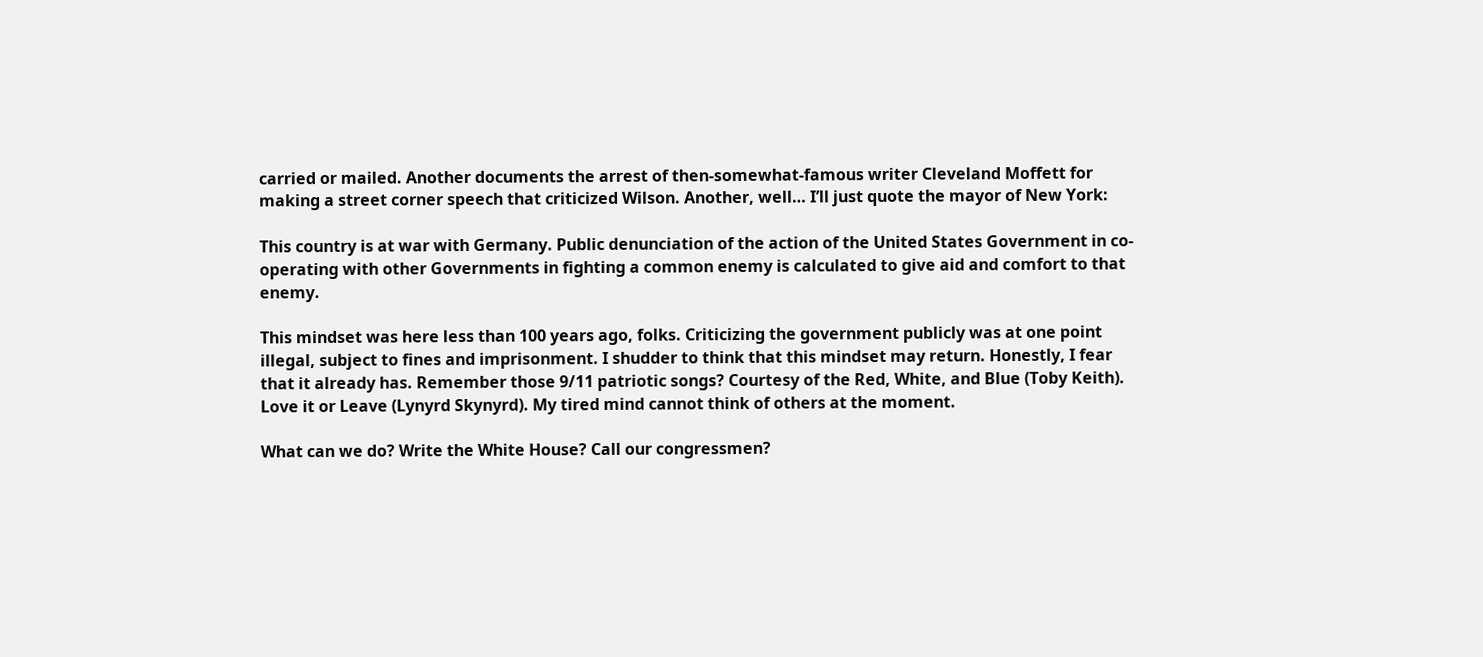carried or mailed. Another documents the arrest of then-somewhat-famous writer Cleveland Moffett for making a street corner speech that criticized Wilson. Another, well… I’ll just quote the mayor of New York:

This country is at war with Germany. Public denunciation of the action of the United States Government in co-operating with other Governments in fighting a common enemy is calculated to give aid and comfort to that enemy.

This mindset was here less than 100 years ago, folks. Criticizing the government publicly was at one point illegal, subject to fines and imprisonment. I shudder to think that this mindset may return. Honestly, I fear that it already has. Remember those 9/11 patriotic songs? Courtesy of the Red, White, and Blue (Toby Keith). Love it or Leave (Lynyrd Skynyrd). My tired mind cannot think of others at the moment.

What can we do? Write the White House? Call our congressmen?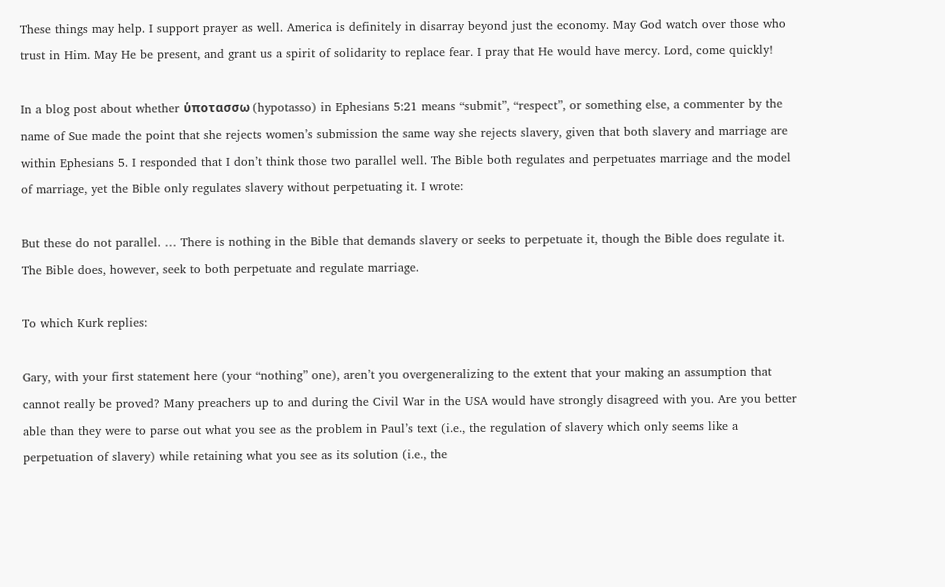These things may help. I support prayer as well. America is definitely in disarray beyond just the economy. May God watch over those who trust in Him. May He be present, and grant us a spirit of solidarity to replace fear. I pray that He would have mercy. Lord, come quickly!

In a blog post about whether ὑποτασσω (hypotasso) in Ephesians 5:21 means “submit”, “respect”, or something else, a commenter by the name of Sue made the point that she rejects women’s submission the same way she rejects slavery, given that both slavery and marriage are within Ephesians 5. I responded that I don’t think those two parallel well. The Bible both regulates and perpetuates marriage and the model of marriage, yet the Bible only regulates slavery without perpetuating it. I wrote:

But these do not parallel. … There is nothing in the Bible that demands slavery or seeks to perpetuate it, though the Bible does regulate it. The Bible does, however, seek to both perpetuate and regulate marriage.

To which Kurk replies:

Gary, with your first statement here (your “nothing” one), aren’t you overgeneralizing to the extent that your making an assumption that cannot really be proved? Many preachers up to and during the Civil War in the USA would have strongly disagreed with you. Are you better able than they were to parse out what you see as the problem in Paul’s text (i.e., the regulation of slavery which only seems like a perpetuation of slavery) while retaining what you see as its solution (i.e., the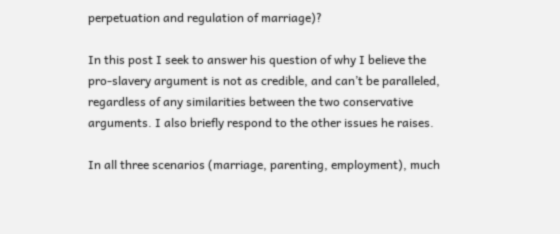perpetuation and regulation of marriage)?

In this post I seek to answer his question of why I believe the pro-slavery argument is not as credible, and can’t be paralleled, regardless of any similarities between the two conservative arguments. I also briefly respond to the other issues he raises.

In all three scenarios (marriage, parenting, employment), much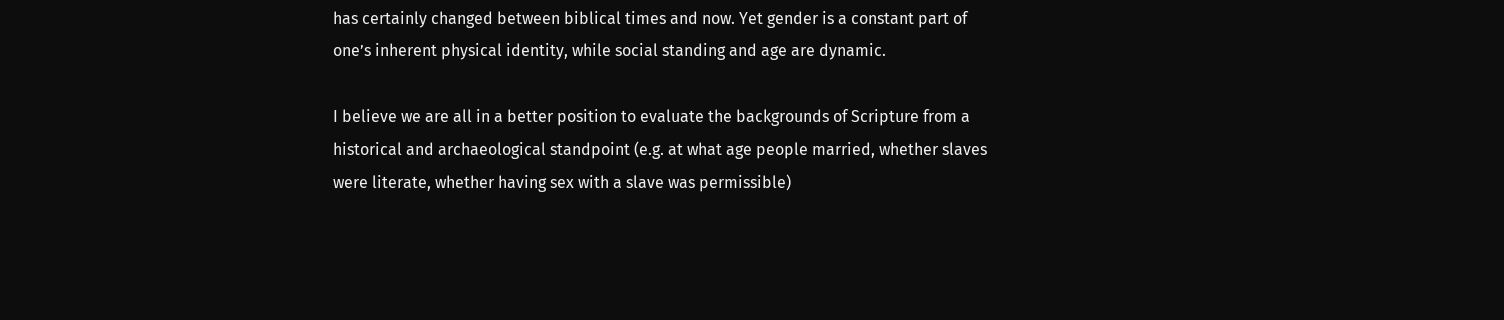has certainly changed between biblical times and now. Yet gender is a constant part of one’s inherent physical identity, while social standing and age are dynamic.

I believe we are all in a better position to evaluate the backgrounds of Scripture from a historical and archaeological standpoint (e.g. at what age people married, whether slaves were literate, whether having sex with a slave was permissible)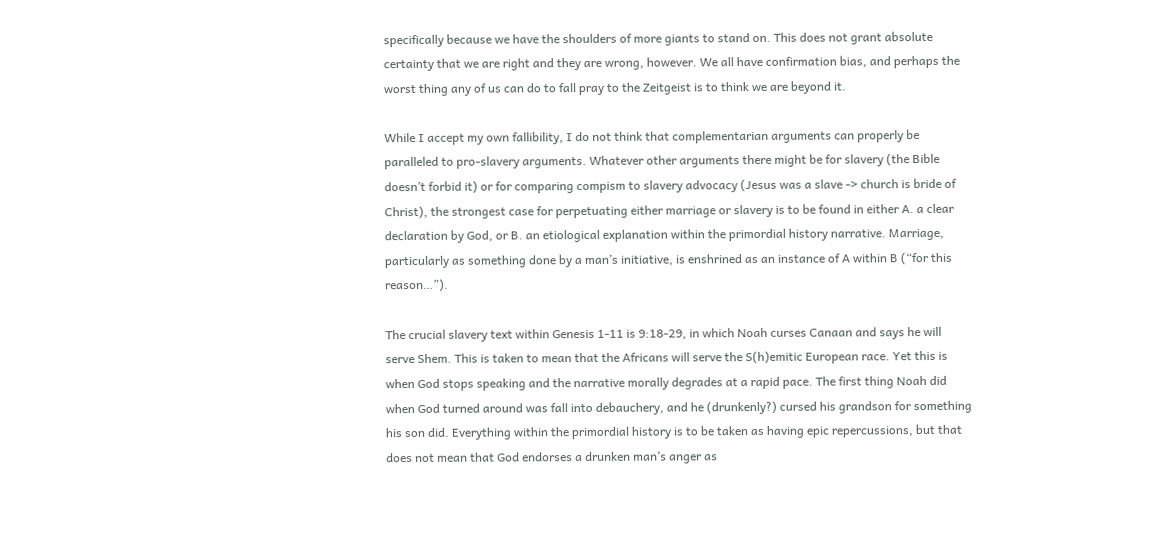specifically because we have the shoulders of more giants to stand on. This does not grant absolute certainty that we are right and they are wrong, however. We all have confirmation bias, and perhaps the worst thing any of us can do to fall pray to the Zeitgeist is to think we are beyond it.

While I accept my own fallibility, I do not think that complementarian arguments can properly be paralleled to pro-slavery arguments. Whatever other arguments there might be for slavery (the Bible doesn’t forbid it) or for comparing compism to slavery advocacy (Jesus was a slave -> church is bride of Christ), the strongest case for perpetuating either marriage or slavery is to be found in either A. a clear declaration by God, or B. an etiological explanation within the primordial history narrative. Marriage, particularly as something done by a man’s initiative, is enshrined as an instance of A within B (“for this reason…”).

The crucial slavery text within Genesis 1-11 is 9:18-29, in which Noah curses Canaan and says he will serve Shem. This is taken to mean that the Africans will serve the S(h)emitic European race. Yet this is when God stops speaking and the narrative morally degrades at a rapid pace. The first thing Noah did when God turned around was fall into debauchery, and he (drunkenly?) cursed his grandson for something his son did. Everything within the primordial history is to be taken as having epic repercussions, but that does not mean that God endorses a drunken man’s anger as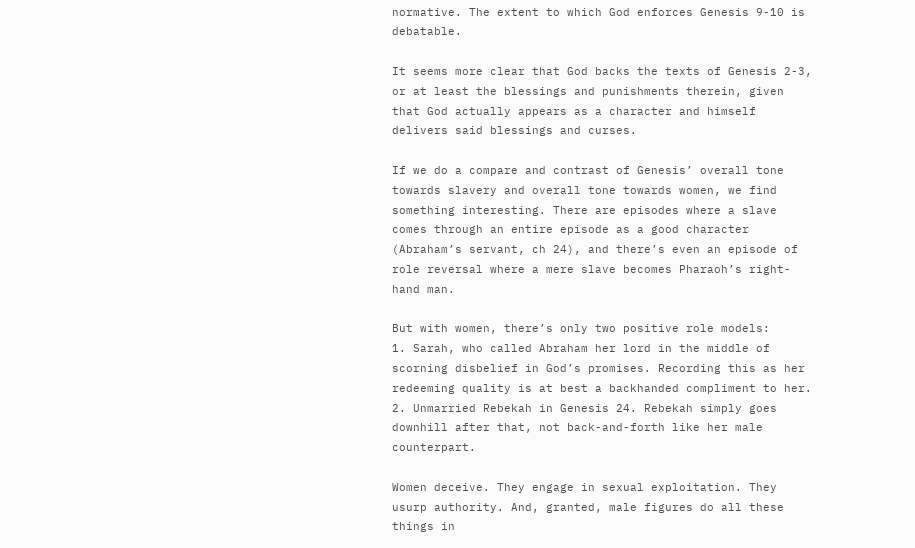normative. The extent to which God enforces Genesis 9-10 is debatable.

It seems more clear that God backs the texts of Genesis 2-3, or at least the blessings and punishments therein, given that God actually appears as a character and himself delivers said blessings and curses.

If we do a compare and contrast of Genesis’ overall tone towards slavery and overall tone towards women, we find something interesting. There are episodes where a slave comes through an entire episode as a good character (Abraham’s servant, ch 24), and there’s even an episode of role reversal where a mere slave becomes Pharaoh’s right-hand man.

But with women, there’s only two positive role models:
1. Sarah, who called Abraham her lord in the middle of scorning disbelief in God’s promises. Recording this as her redeeming quality is at best a backhanded compliment to her.
2. Unmarried Rebekah in Genesis 24. Rebekah simply goes downhill after that, not back-and-forth like her male counterpart.

Women deceive. They engage in sexual exploitation. They usurp authority. And, granted, male figures do all these things in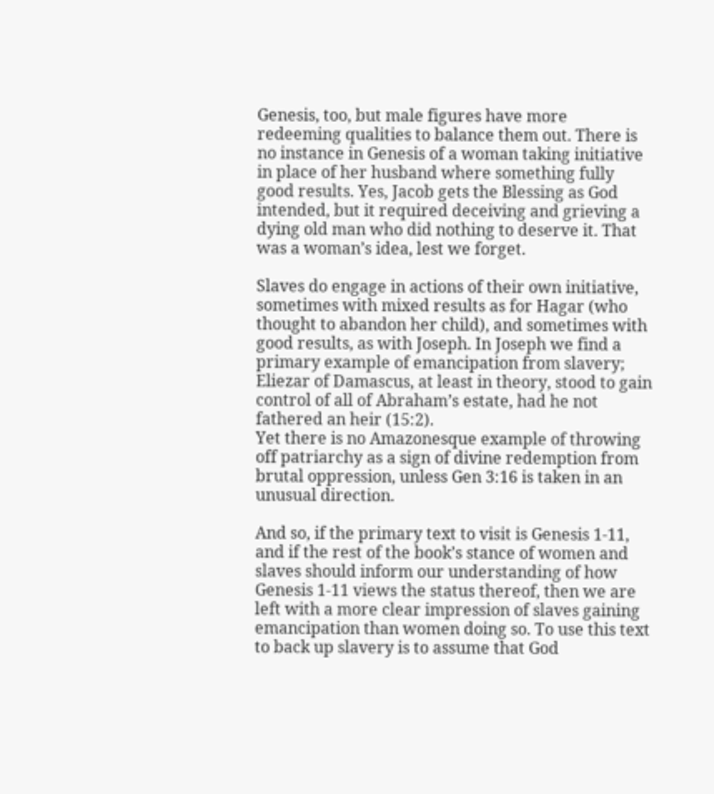Genesis, too, but male figures have more redeeming qualities to balance them out. There is no instance in Genesis of a woman taking initiative in place of her husband where something fully good results. Yes, Jacob gets the Blessing as God intended, but it required deceiving and grieving a dying old man who did nothing to deserve it. That was a woman’s idea, lest we forget.

Slaves do engage in actions of their own initiative, sometimes with mixed results as for Hagar (who thought to abandon her child), and sometimes with good results, as with Joseph. In Joseph we find a primary example of emancipation from slavery; Eliezar of Damascus, at least in theory, stood to gain control of all of Abraham’s estate, had he not fathered an heir (15:2).
Yet there is no Amazonesque example of throwing off patriarchy as a sign of divine redemption from brutal oppression, unless Gen 3:16 is taken in an unusual direction.

And so, if the primary text to visit is Genesis 1-11, and if the rest of the book’s stance of women and slaves should inform our understanding of how Genesis 1-11 views the status thereof, then we are left with a more clear impression of slaves gaining emancipation than women doing so. To use this text to back up slavery is to assume that God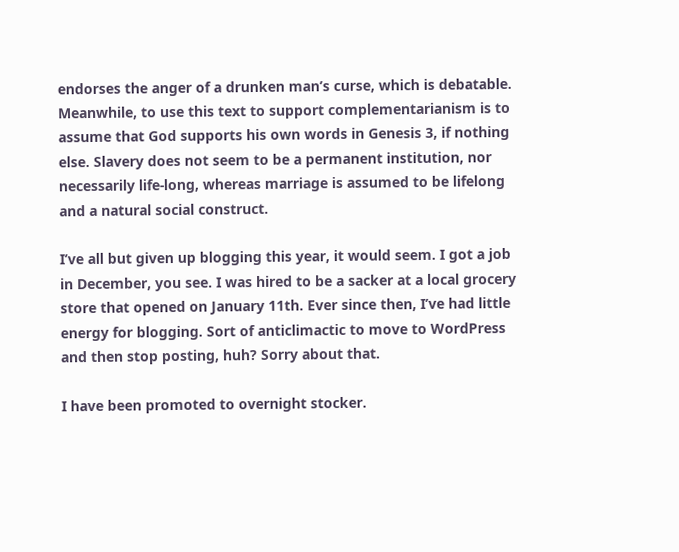endorses the anger of a drunken man’s curse, which is debatable. Meanwhile, to use this text to support complementarianism is to assume that God supports his own words in Genesis 3, if nothing else. Slavery does not seem to be a permanent institution, nor necessarily life-long, whereas marriage is assumed to be lifelong and a natural social construct.

I’ve all but given up blogging this year, it would seem. I got a job in December, you see. I was hired to be a sacker at a local grocery store that opened on January 11th. Ever since then, I’ve had little energy for blogging. Sort of anticlimactic to move to WordPress and then stop posting, huh? Sorry about that.

I have been promoted to overnight stocker.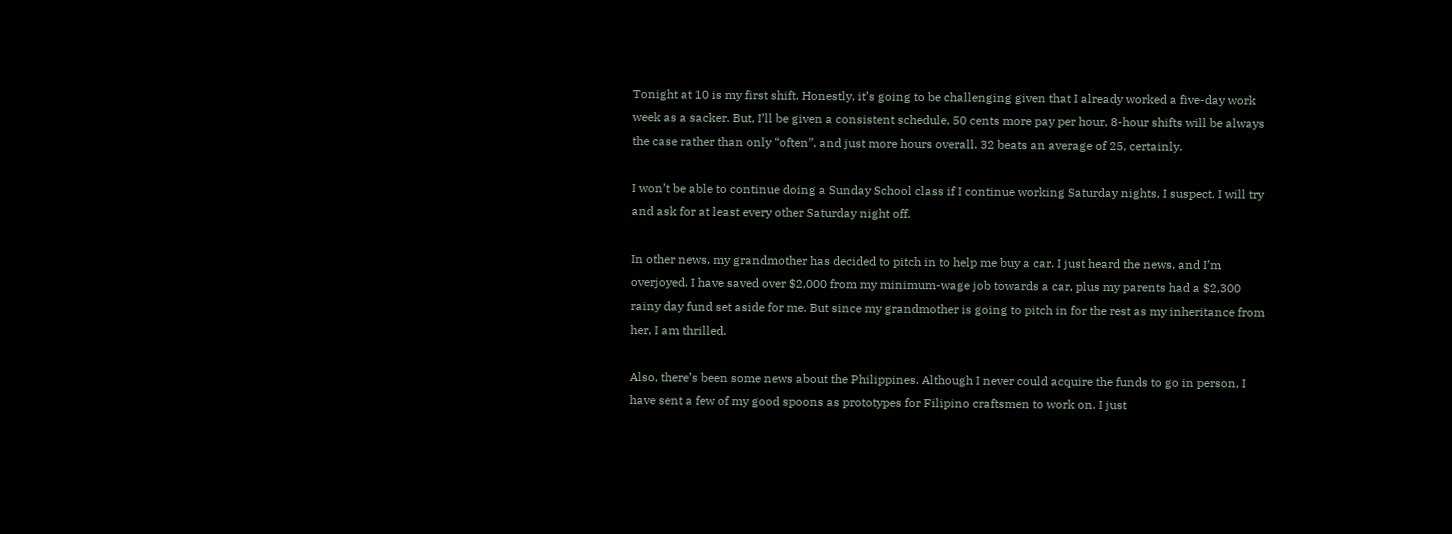Tonight at 10 is my first shift. Honestly, it’s going to be challenging given that I already worked a five-day work week as a sacker. But, I’ll be given a consistent schedule, 50 cents more pay per hour, 8-hour shifts will be always the case rather than only “often”, and just more hours overall. 32 beats an average of 25, certainly.

I won’t be able to continue doing a Sunday School class if I continue working Saturday nights, I suspect. I will try and ask for at least every other Saturday night off.

In other news, my grandmother has decided to pitch in to help me buy a car. I just heard the news, and I’m overjoyed. I have saved over $2,000 from my minimum-wage job towards a car, plus my parents had a $2,300 rainy day fund set aside for me. But since my grandmother is going to pitch in for the rest as my inheritance from her, I am thrilled.

Also, there’s been some news about the Philippines. Although I never could acquire the funds to go in person, I have sent a few of my good spoons as prototypes for Filipino craftsmen to work on. I just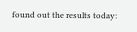found out the results today: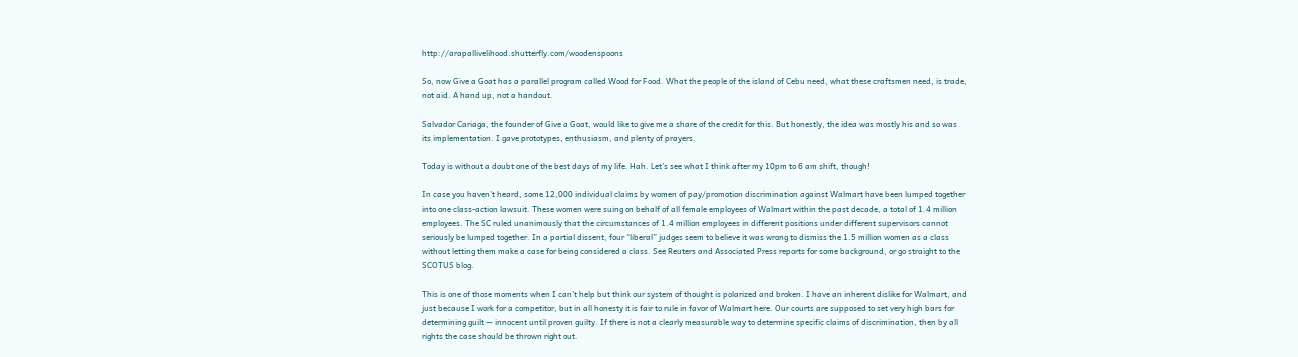http://arapallivelihood.shutterfly.com/woodenspoons

So, now Give a Goat has a parallel program called Wood for Food. What the people of the island of Cebu need, what these craftsmen need, is trade, not aid. A hand up, not a handout.

Salvador Cariaga, the founder of Give a Goat, would like to give me a share of the credit for this. But honestly, the idea was mostly his and so was its implementation. I gave prototypes, enthusiasm, and plenty of prayers.

Today is without a doubt one of the best days of my life. Hah. Let’s see what I think after my 10pm to 6 am shift, though!

In case you haven’t heard, some 12,000 individual claims by women of pay/promotion discrimination against Walmart have been lumped together into one class-action lawsuit. These women were suing on behalf of all female employees of Walmart within the past decade, a total of 1.4 million employees. The SC ruled unanimously that the circumstances of 1.4 million employees in different positions under different supervisors cannot seriously be lumped together. In a partial dissent, four “liberal” judges seem to believe it was wrong to dismiss the 1.5 million women as a class without letting them make a case for being considered a class. See Reuters and Associated Press reports for some background, or go straight to the SCOTUS blog.

This is one of those moments when I can’t help but think our system of thought is polarized and broken. I have an inherent dislike for Walmart, and just because I work for a competitor, but in all honesty it is fair to rule in favor of Walmart here. Our courts are supposed to set very high bars for determining guilt — innocent until proven guilty. If there is not a clearly measurable way to determine specific claims of discrimination, then by all rights the case should be thrown right out.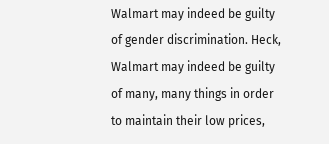Walmart may indeed be guilty of gender discrimination. Heck, Walmart may indeed be guilty of many, many things in order to maintain their low prices,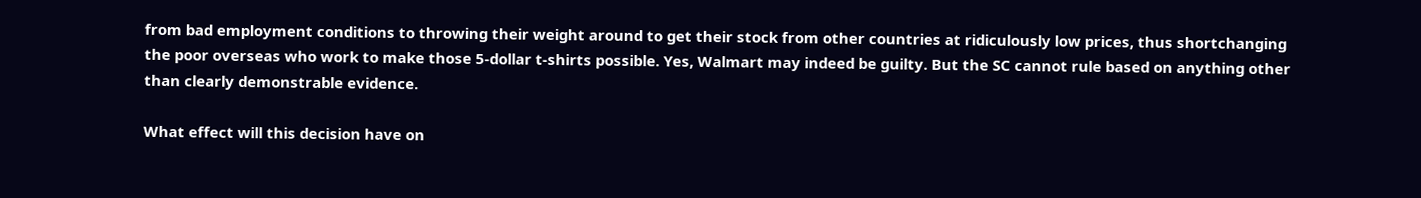from bad employment conditions to throwing their weight around to get their stock from other countries at ridiculously low prices, thus shortchanging the poor overseas who work to make those 5-dollar t-shirts possible. Yes, Walmart may indeed be guilty. But the SC cannot rule based on anything other than clearly demonstrable evidence.

What effect will this decision have on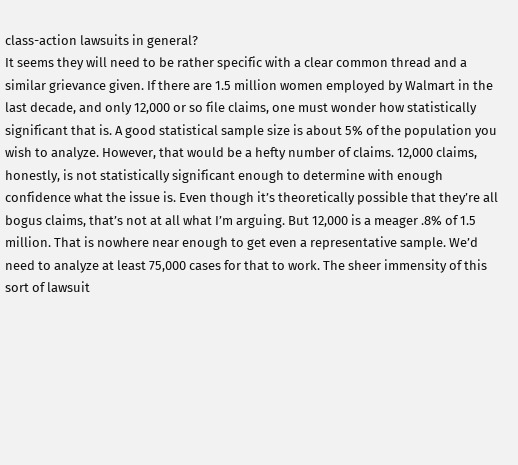class-action lawsuits in general?
It seems they will need to be rather specific with a clear common thread and a similar grievance given. If there are 1.5 million women employed by Walmart in the last decade, and only 12,000 or so file claims, one must wonder how statistically significant that is. A good statistical sample size is about 5% of the population you wish to analyze. However, that would be a hefty number of claims. 12,000 claims, honestly, is not statistically significant enough to determine with enough confidence what the issue is. Even though it’s theoretically possible that they’re all bogus claims, that’s not at all what I’m arguing. But 12,000 is a meager .8% of 1.5 million. That is nowhere near enough to get even a representative sample. We’d need to analyze at least 75,000 cases for that to work. The sheer immensity of this sort of lawsuit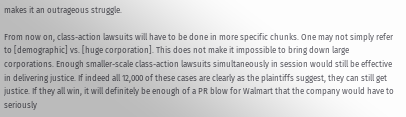makes it an outrageous struggle.

From now on, class-action lawsuits will have to be done in more specific chunks. One may not simply refer to [demographic] vs. [huge corporation]. This does not make it impossible to bring down large corporations. Enough smaller-scale class-action lawsuits simultaneously in session would still be effective in delivering justice. If indeed all 12,000 of these cases are clearly as the plaintiffs suggest, they can still get justice. If they all win, it will definitely be enough of a PR blow for Walmart that the company would have to seriously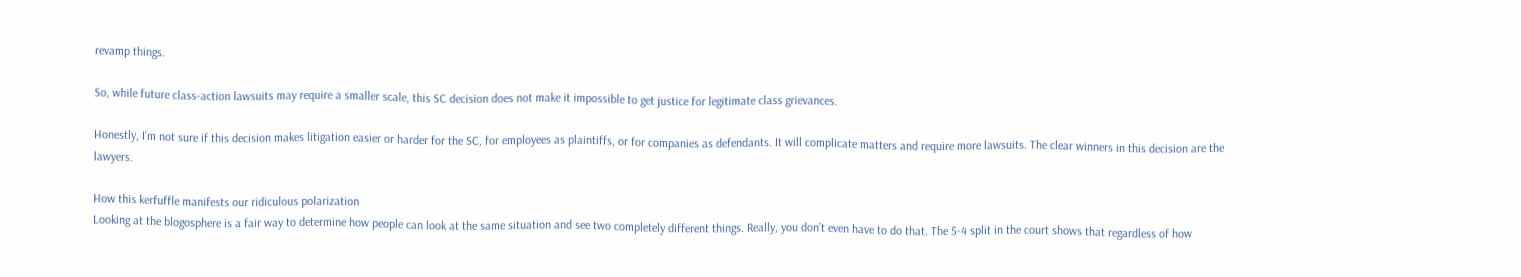revamp things.

So, while future class-action lawsuits may require a smaller scale, this SC decision does not make it impossible to get justice for legitimate class grievances.

Honestly, I’m not sure if this decision makes litigation easier or harder for the SC, for employees as plaintiffs, or for companies as defendants. It will complicate matters and require more lawsuits. The clear winners in this decision are the lawyers.

How this kerfuffle manifests our ridiculous polarization
Looking at the blogosphere is a fair way to determine how people can look at the same situation and see two completely different things. Really, you don’t even have to do that. The 5-4 split in the court shows that regardless of how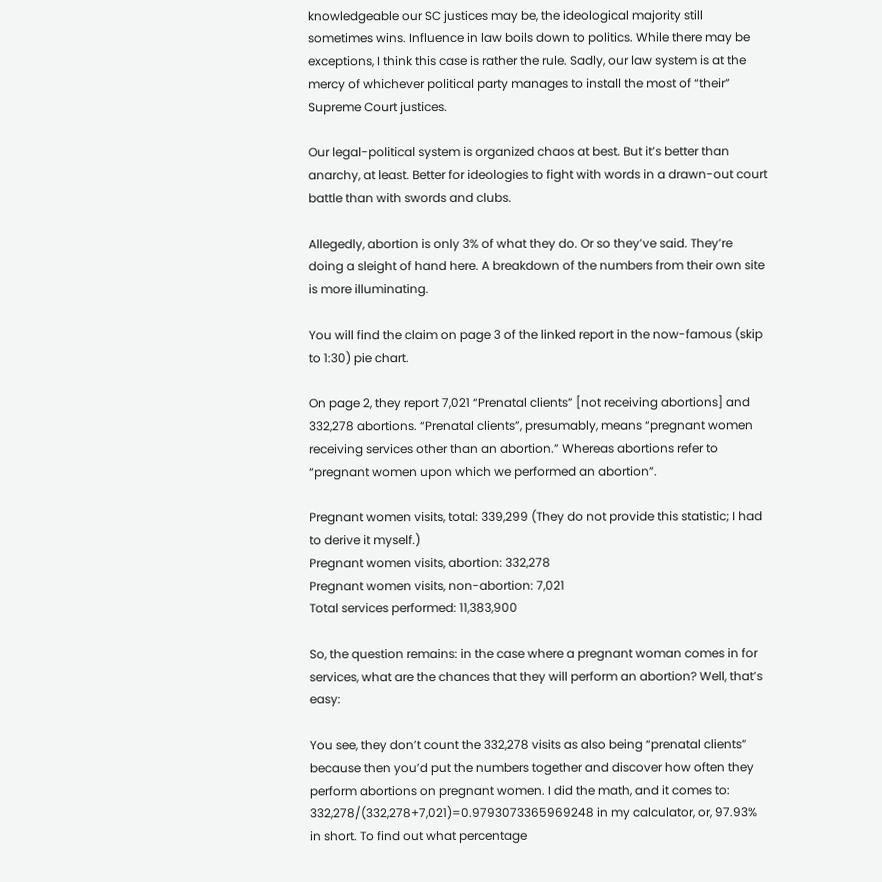knowledgeable our SC justices may be, the ideological majority still sometimes wins. Influence in law boils down to politics. While there may be exceptions, I think this case is rather the rule. Sadly, our law system is at the mercy of whichever political party manages to install the most of “their” Supreme Court justices.

Our legal-political system is organized chaos at best. But it’s better than anarchy, at least. Better for ideologies to fight with words in a drawn-out court battle than with swords and clubs.

Allegedly, abortion is only 3% of what they do. Or so they’ve said. They’re doing a sleight of hand here. A breakdown of the numbers from their own site is more illuminating.

You will find the claim on page 3 of the linked report in the now-famous (skip to 1:30) pie chart.

On page 2, they report 7,021 “Prenatal clients” [not receiving abortions] and 332,278 abortions. “Prenatal clients”, presumably, means “pregnant women receiving services other than an abortion.” Whereas abortions refer to “pregnant women upon which we performed an abortion”.

Pregnant women visits, total: 339,299 (They do not provide this statistic; I had to derive it myself.)
Pregnant women visits, abortion: 332,278
Pregnant women visits, non-abortion: 7,021
Total services performed: 11,383,900

So, the question remains: in the case where a pregnant woman comes in for services, what are the chances that they will perform an abortion? Well, that’s easy:

You see, they don’t count the 332,278 visits as also being “prenatal clients” because then you’d put the numbers together and discover how often they perform abortions on pregnant women. I did the math, and it comes to: 332,278/(332,278+7,021)=0.9793073365969248 in my calculator, or, 97.93% in short. To find out what percentage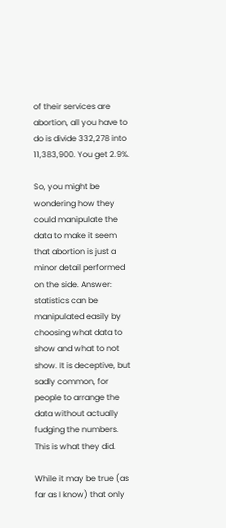of their services are abortion, all you have to do is divide 332,278 into 11,383,900. You get 2.9%.

So, you might be wondering how they could manipulate the data to make it seem that abortion is just a minor detail performed on the side. Answer: statistics can be manipulated easily by choosing what data to show and what to not show. It is deceptive, but sadly common, for people to arrange the data without actually fudging the numbers. This is what they did.

While it may be true (as far as I know) that only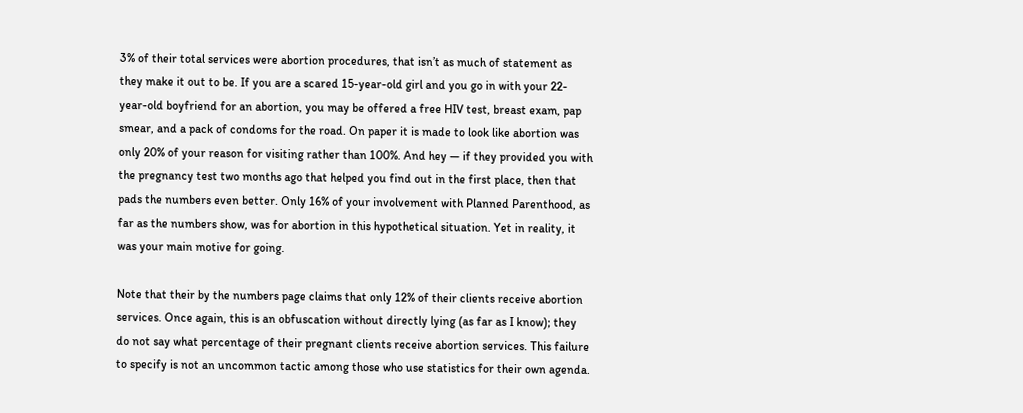3% of their total services were abortion procedures, that isn’t as much of statement as they make it out to be. If you are a scared 15-year-old girl and you go in with your 22-year-old boyfriend for an abortion, you may be offered a free HIV test, breast exam, pap smear, and a pack of condoms for the road. On paper it is made to look like abortion was only 20% of your reason for visiting rather than 100%. And hey — if they provided you with the pregnancy test two months ago that helped you find out in the first place, then that pads the numbers even better. Only 16% of your involvement with Planned Parenthood, as far as the numbers show, was for abortion in this hypothetical situation. Yet in reality, it was your main motive for going.

Note that their by the numbers page claims that only 12% of their clients receive abortion services. Once again, this is an obfuscation without directly lying (as far as I know); they do not say what percentage of their pregnant clients receive abortion services. This failure to specify is not an uncommon tactic among those who use statistics for their own agenda.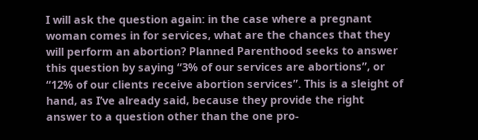I will ask the question again: in the case where a pregnant woman comes in for services, what are the chances that they will perform an abortion? Planned Parenthood seeks to answer this question by saying “3% of our services are abortions”, or “12% of our clients receive abortion services”. This is a sleight of hand, as I’ve already said, because they provide the right answer to a question other than the one pro-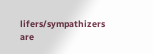lifers/sympathizers are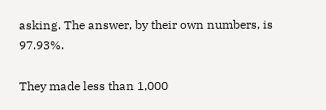asking. The answer, by their own numbers, is 97.93%.

They made less than 1,000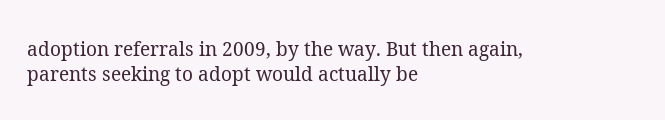adoption referrals in 2009, by the way. But then again, parents seeking to adopt would actually be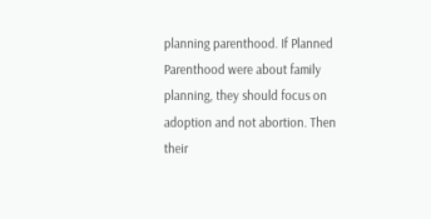planning parenthood. If Planned Parenthood were about family planning, they should focus on adoption and not abortion. Then their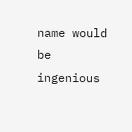name would be ingenious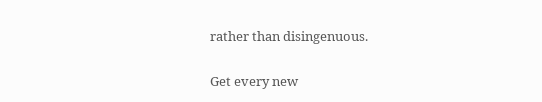rather than disingenuous.


Get every new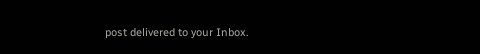post delivered to your Inbox.